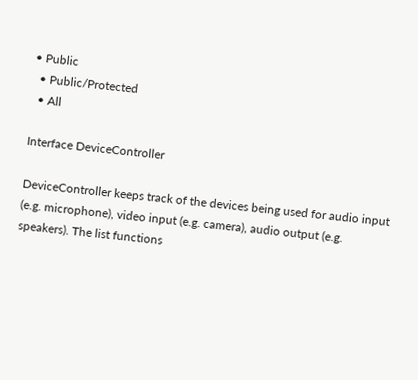• Public
  • Public/Protected
  • All

Interface DeviceController

DeviceController keeps track of the devices being used for audio input (e.g. microphone), video input (e.g. camera), audio output (e.g. speakers). The list functions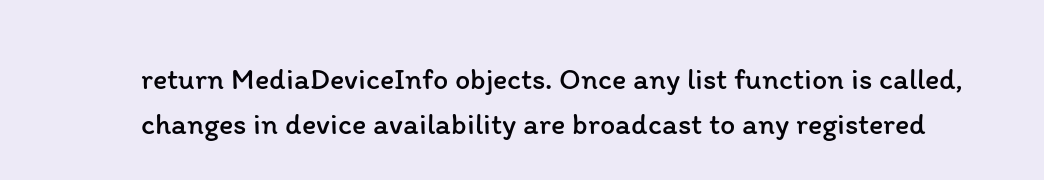return MediaDeviceInfo objects. Once any list function is called, changes in device availability are broadcast to any registered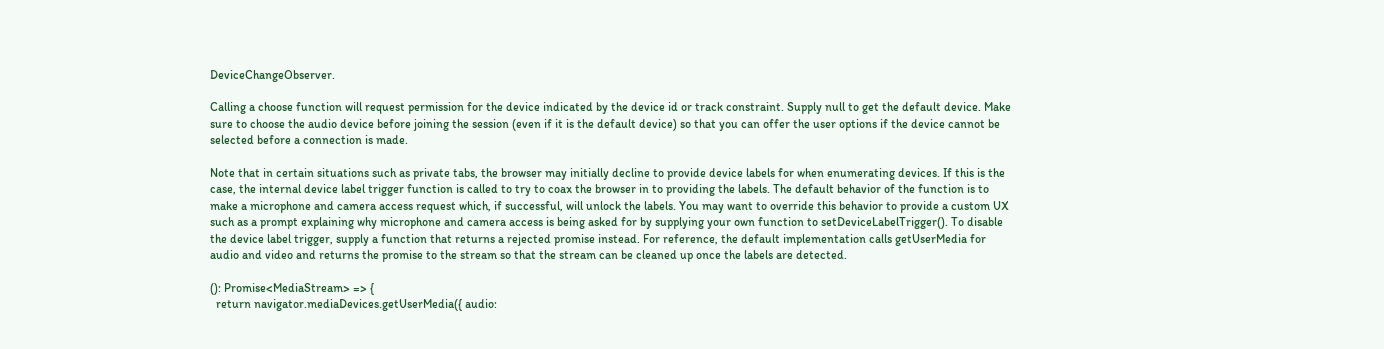DeviceChangeObserver.

Calling a choose function will request permission for the device indicated by the device id or track constraint. Supply null to get the default device. Make sure to choose the audio device before joining the session (even if it is the default device) so that you can offer the user options if the device cannot be selected before a connection is made.

Note that in certain situations such as private tabs, the browser may initially decline to provide device labels for when enumerating devices. If this is the case, the internal device label trigger function is called to try to coax the browser in to providing the labels. The default behavior of the function is to make a microphone and camera access request which, if successful, will unlock the labels. You may want to override this behavior to provide a custom UX such as a prompt explaining why microphone and camera access is being asked for by supplying your own function to setDeviceLabelTrigger(). To disable the device label trigger, supply a function that returns a rejected promise instead. For reference, the default implementation calls getUserMedia for audio and video and returns the promise to the stream so that the stream can be cleaned up once the labels are detected.

(): Promise<MediaStream> => {
  return navigator.mediaDevices.getUserMedia({ audio: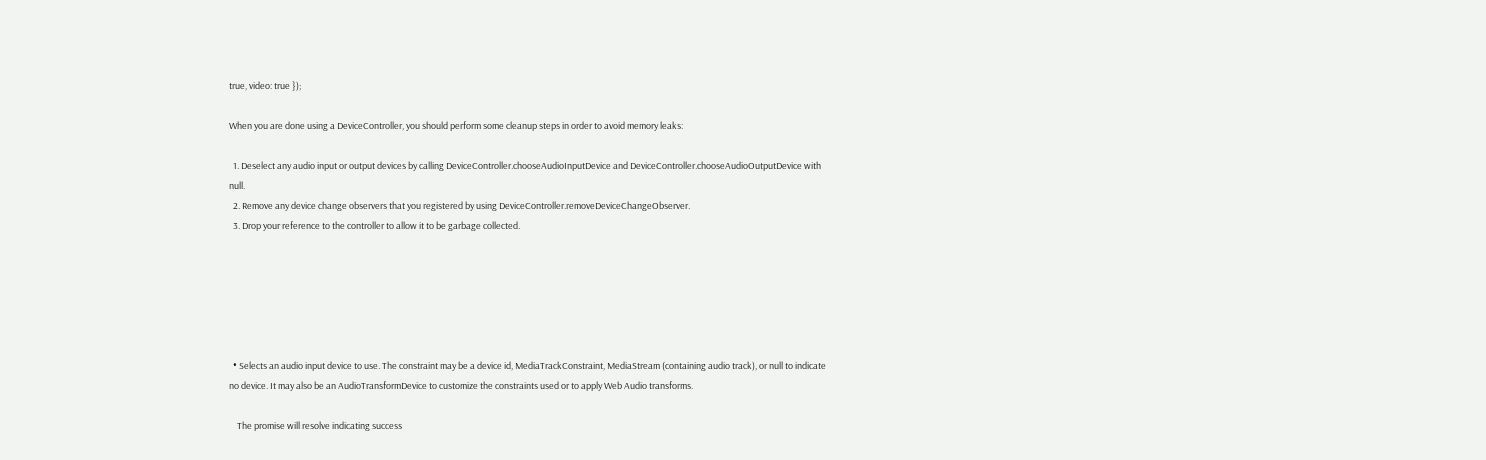true, video: true });

When you are done using a DeviceController, you should perform some cleanup steps in order to avoid memory leaks:

  1. Deselect any audio input or output devices by calling DeviceController.chooseAudioInputDevice and DeviceController.chooseAudioOutputDevice with null.
  2. Remove any device change observers that you registered by using DeviceController.removeDeviceChangeObserver.
  3. Drop your reference to the controller to allow it to be garbage collected.






  • Selects an audio input device to use. The constraint may be a device id, MediaTrackConstraint, MediaStream (containing audio track), or null to indicate no device. It may also be an AudioTransformDevice to customize the constraints used or to apply Web Audio transforms.

    The promise will resolve indicating success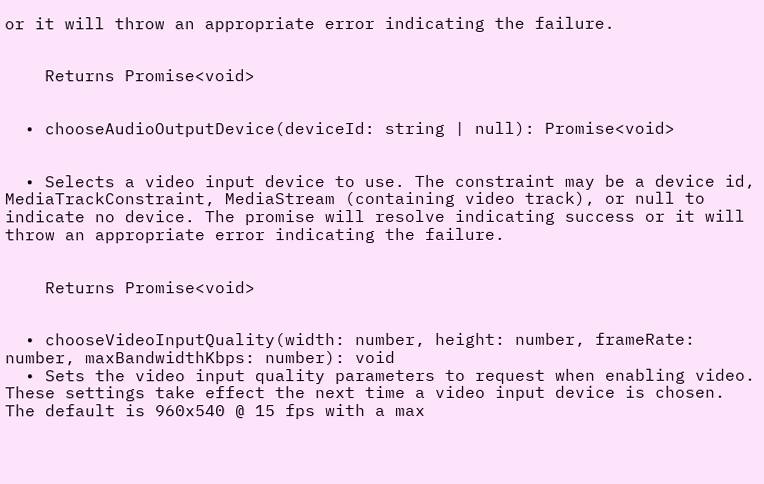or it will throw an appropriate error indicating the failure.


    Returns Promise<void>


  • chooseAudioOutputDevice(deviceId: string | null): Promise<void>


  • Selects a video input device to use. The constraint may be a device id, MediaTrackConstraint, MediaStream (containing video track), or null to indicate no device. The promise will resolve indicating success or it will throw an appropriate error indicating the failure.


    Returns Promise<void>


  • chooseVideoInputQuality(width: number, height: number, frameRate: number, maxBandwidthKbps: number): void
  • Sets the video input quality parameters to request when enabling video. These settings take effect the next time a video input device is chosen. The default is 960x540 @ 15 fps with a max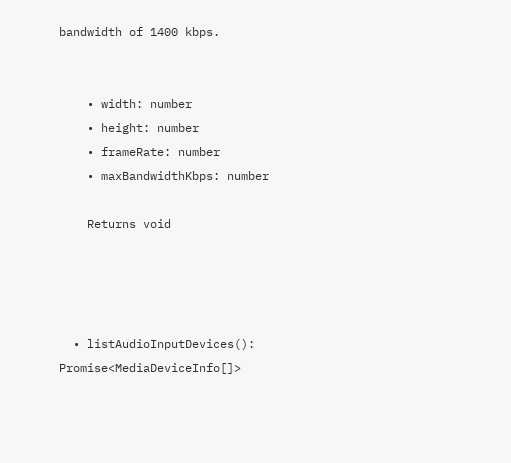bandwidth of 1400 kbps.


    • width: number
    • height: number
    • frameRate: number
    • maxBandwidthKbps: number

    Returns void




  • listAudioInputDevices(): Promise<MediaDeviceInfo[]>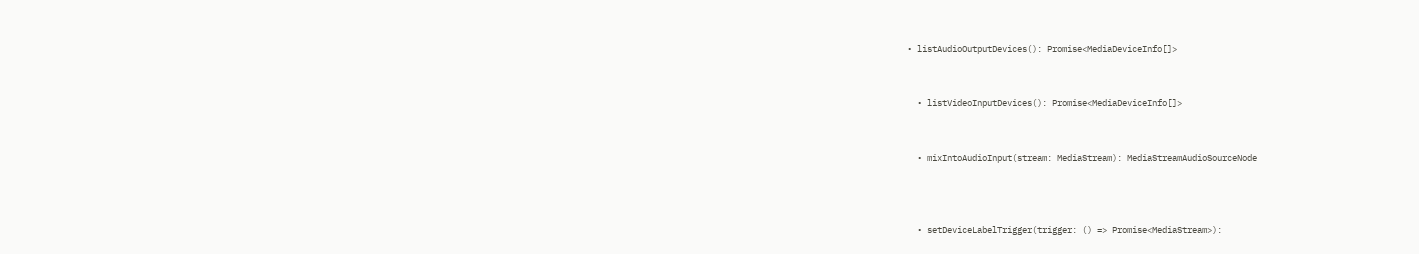• listAudioOutputDevices(): Promise<MediaDeviceInfo[]>


  • listVideoInputDevices(): Promise<MediaDeviceInfo[]>


  • mixIntoAudioInput(stream: MediaStream): MediaStreamAudioSourceNode



  • setDeviceLabelTrigger(trigger: () => Promise<MediaStream>):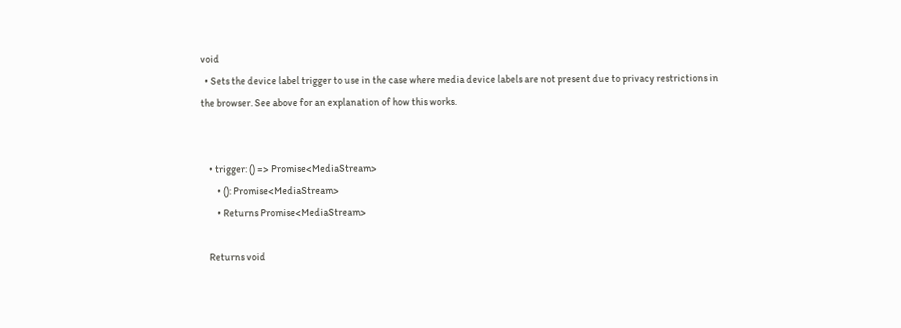void
  • Sets the device label trigger to use in the case where media device labels are not present due to privacy restrictions in the browser. See above for an explanation of how this works.


    • trigger: () => Promise<MediaStream>
        • (): Promise<MediaStream>
        • Returns Promise<MediaStream>

    Returns void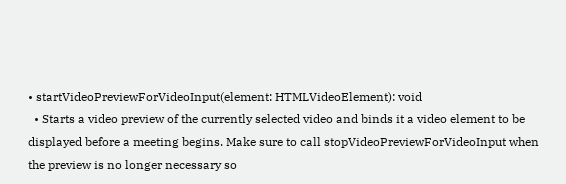• startVideoPreviewForVideoInput(element: HTMLVideoElement): void
  • Starts a video preview of the currently selected video and binds it a video element to be displayed before a meeting begins. Make sure to call stopVideoPreviewForVideoInput when the preview is no longer necessary so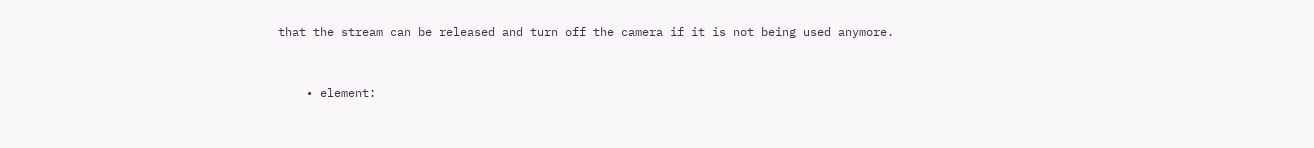that the stream can be released and turn off the camera if it is not being used anymore.


    • element: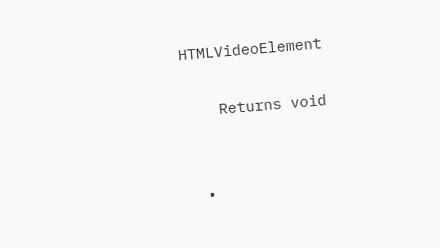HTMLVideoElement

    Returns void


  •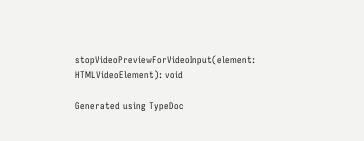stopVideoPreviewForVideoInput(element: HTMLVideoElement): void

Generated using TypeDoc